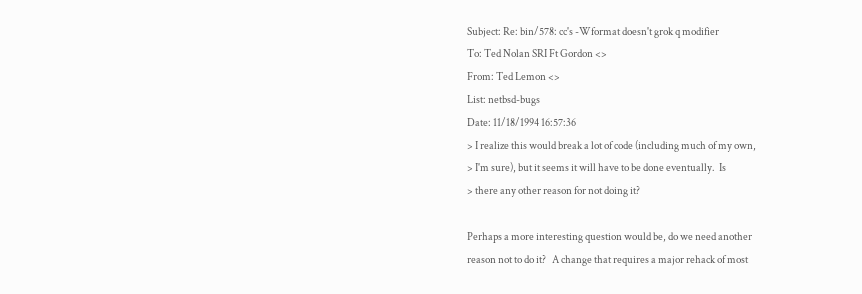Subject: Re: bin/578: cc's -Wformat doesn't grok q modifier
To: Ted Nolan SRI Ft Gordon <>
From: Ted Lemon <>
List: netbsd-bugs
Date: 11/18/1994 16:57:36
> I realize this would break a lot of code (including much of my own,
> I'm sure), but it seems it will have to be done eventually.  Is
> there any other reason for not doing it?

Perhaps a more interesting question would be, do we need another
reason not to do it?   A change that requires a major rehack of most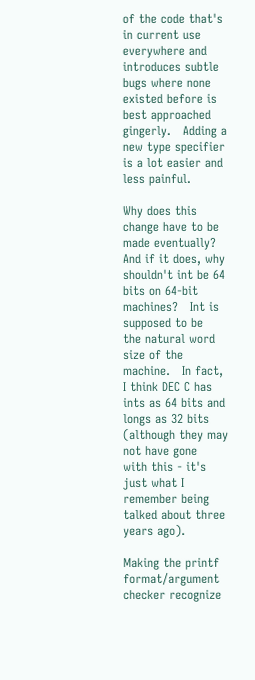of the code that's in current use everywhere and introduces subtle
bugs where none existed before is best approached gingerly.   Adding a
new type specifier is a lot easier and less painful.

Why does this change have to be made eventually?   And if it does, why
shouldn't int be 64 bits on 64-bit machines?   Int is supposed to be
the natural word size of the machine.   In fact, I think DEC C has
ints as 64 bits and longs as 32 bits (although they may not have gone
with this - it's just what I remember being talked about three years ago).

Making the printf format/argument checker recognize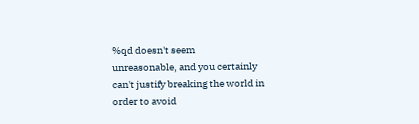%qd doesn't seem
unreasonable, and you certainly can't justify breaking the world in
order to avoid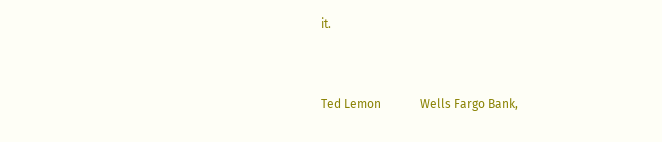it.


Ted Lemon             Wells Fargo Bank,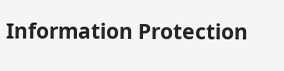Information Protection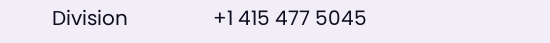Division                 +1 415 477 5045